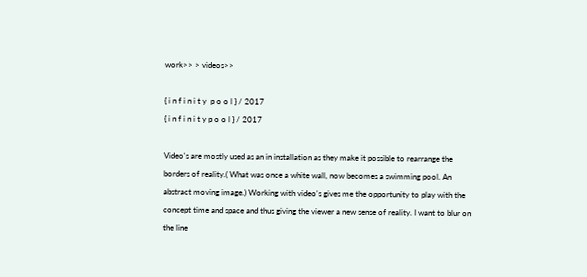work>> > videos>>

{ i n f i n i t y  p o o l } / 2017
{ i n f i n i t y p o o l } / 2017

Video's are mostly used as an in installation as they make it possible to rearrange the borders of reality.( What was once a white wall, now becomes a swimming pool. An abstract moving image.) Working with video's gives me the opportunity to play with the concept time and space and thus giving the viewer a new sense of reality. I want to blur on the line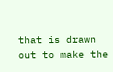that is drawn out to make the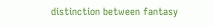distinction between fantasy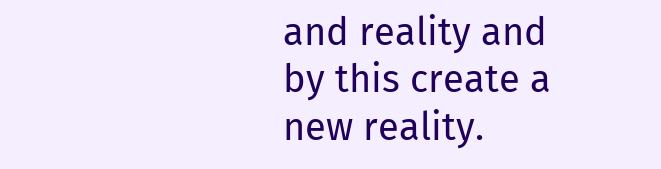and reality and by this create a new reality.